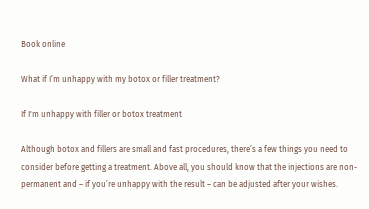Book online

What if I’m unhappy with my botox or filler treatment?

If I'm unhappy with filler or botox treatment

Although botox and fillers are small and fast procedures, there’s a few things you need to consider before getting a treatment. Above all, you should know that the injections are non-permanent and – if you’re unhappy with the result – can be adjusted after your wishes.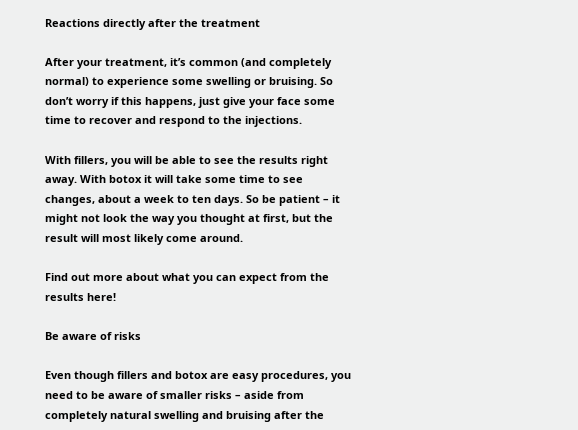Reactions directly after the treatment

After your treatment, it’s common (and completely normal) to experience some swelling or bruising. So don’t worry if this happens, just give your face some time to recover and respond to the injections.

With fillers, you will be able to see the results right away. With botox it will take some time to see changes, about a week to ten days. So be patient – it might not look the way you thought at first, but the result will most likely come around.

Find out more about what you can expect from the results here!

Be aware of risks

Even though fillers and botox are easy procedures, you need to be aware of smaller risks – aside from completely natural swelling and bruising after the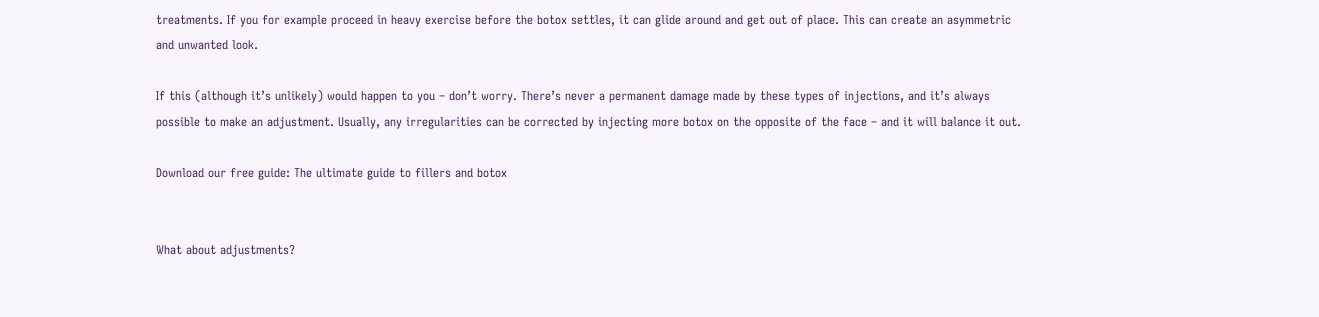treatments. If you for example proceed in heavy exercise before the botox settles, it can glide around and get out of place. This can create an asymmetric and unwanted look.

If this (although it’s unlikely) would happen to you – don’t worry. There’s never a permanent damage made by these types of injections, and it’s always possible to make an adjustment. Usually, any irregularities can be corrected by injecting more botox on the opposite of the face – and it will balance it out.

Download our free guide: The ultimate guide to fillers and botox


What about adjustments?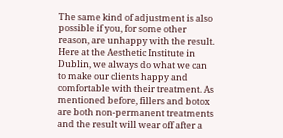The same kind of adjustment is also possible if you, for some other reason, are unhappy with the result. Here at the Aesthetic Institute in Dublin, we always do what we can to make our clients happy and comfortable with their treatment. As mentioned before, fillers and botox are both non-permanent treatments and the result will wear off after a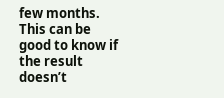few months. This can be good to know if the result doesn’t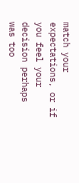match your expectations, or if you feel your decision perhaps was too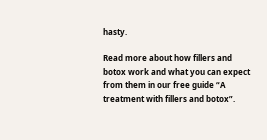hasty.

Read more about how fillers and botox work and what you can expect from them in our free guide “A treatment with fillers and botox”.